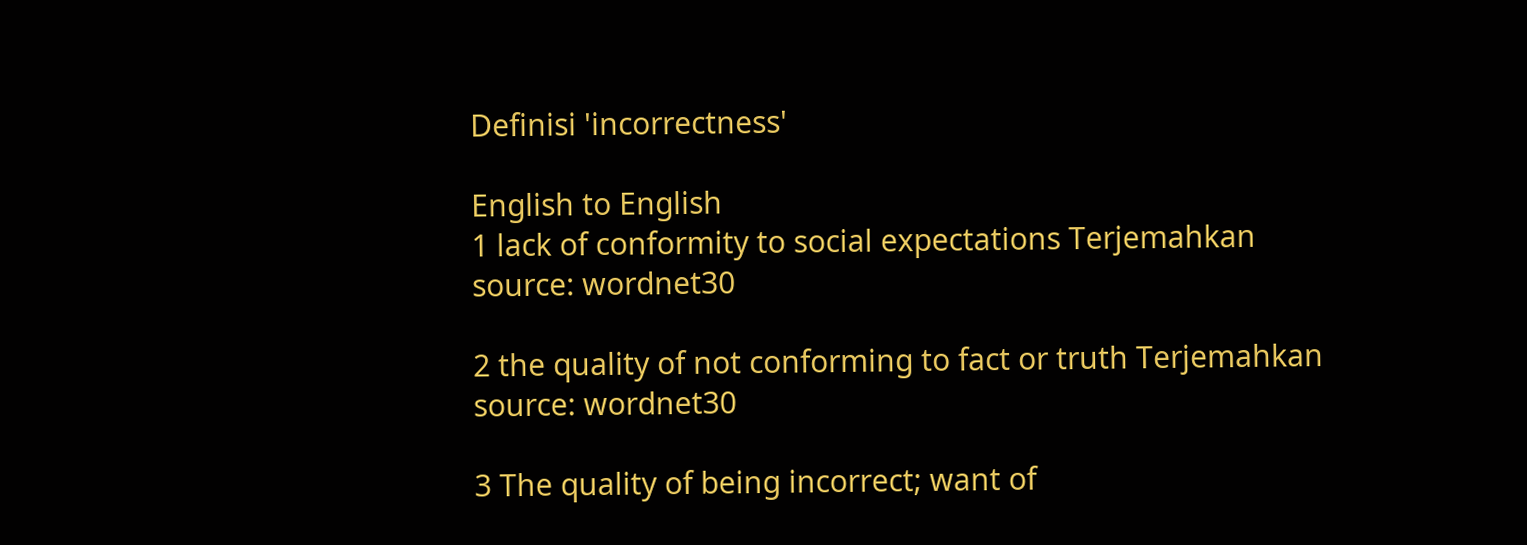Definisi 'incorrectness'

English to English
1 lack of conformity to social expectations Terjemahkan
source: wordnet30

2 the quality of not conforming to fact or truth Terjemahkan
source: wordnet30

3 The quality of being incorrect; want of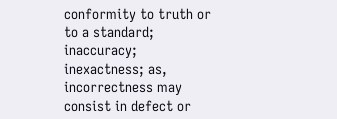conformity to truth or to a standard; inaccuracy; inexactness; as, incorrectness may consist in defect or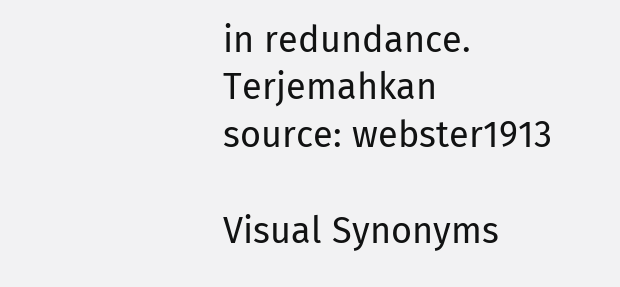in redundance. Terjemahkan
source: webster1913

Visual Synonyms